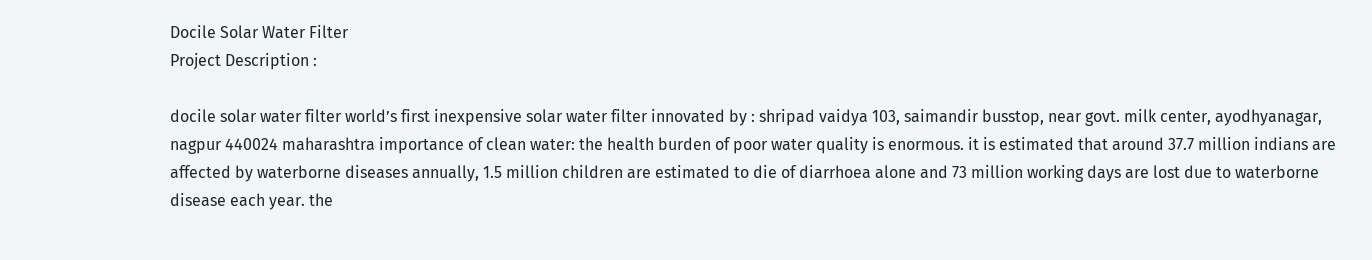Docile Solar Water Filter
Project Description :

docile solar water filter world’s first inexpensive solar water filter innovated by : shripad vaidya 103, saimandir busstop, near govt. milk center, ayodhyanagar, nagpur 440024 maharashtra importance of clean water: the health burden of poor water quality is enormous. it is estimated that around 37.7 million indians are affected by waterborne diseases annually, 1.5 million children are estimated to die of diarrhoea alone and 73 million working days are lost due to waterborne disease each year. the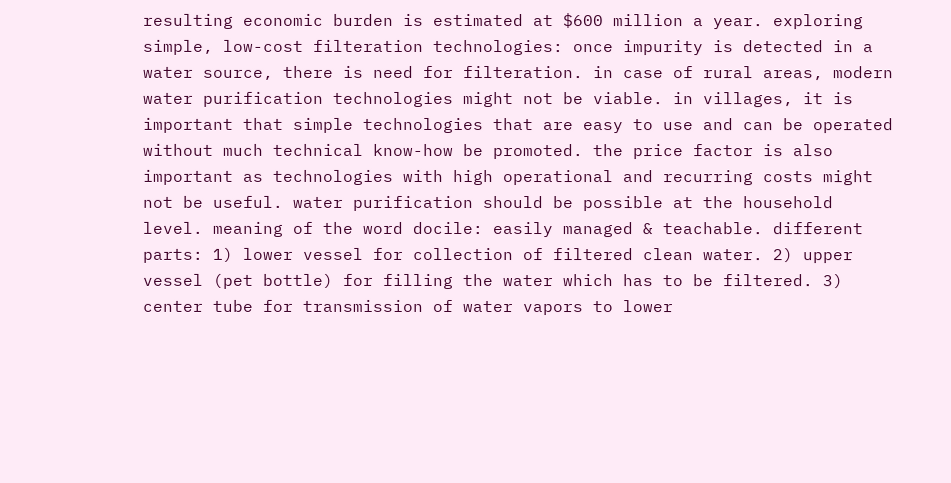resulting economic burden is estimated at $600 million a year. exploring simple, low-cost filteration technologies: once impurity is detected in a water source, there is need for filteration. in case of rural areas, modern water purification technologies might not be viable. in villages, it is important that simple technologies that are easy to use and can be operated without much technical know-how be promoted. the price factor is also important as technologies with high operational and recurring costs might not be useful. water purification should be possible at the household level. meaning of the word docile: easily managed & teachable. different parts: 1) lower vessel for collection of filtered clean water. 2) upper vessel (pet bottle) for filling the water which has to be filtered. 3) center tube for transmission of water vapors to lower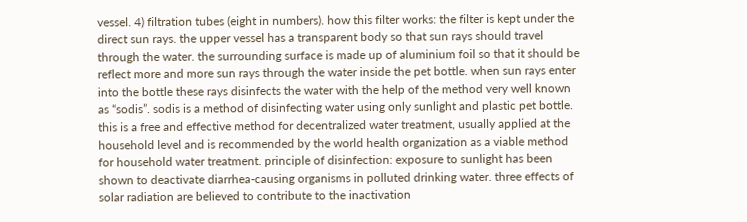vessel. 4) filtration tubes (eight in numbers). how this filter works: the filter is kept under the direct sun rays. the upper vessel has a transparent body so that sun rays should travel through the water. the surrounding surface is made up of aluminium foil so that it should be reflect more and more sun rays through the water inside the pet bottle. when sun rays enter into the bottle these rays disinfects the water with the help of the method very well known as “sodis”. sodis is a method of disinfecting water using only sunlight and plastic pet bottle. this is a free and effective method for decentralized water treatment, usually applied at the household level and is recommended by the world health organization as a viable method for household water treatment. principle of disinfection: exposure to sunlight has been shown to deactivate diarrhea-causing organisms in polluted drinking water. three effects of solar radiation are believed to contribute to the inactivation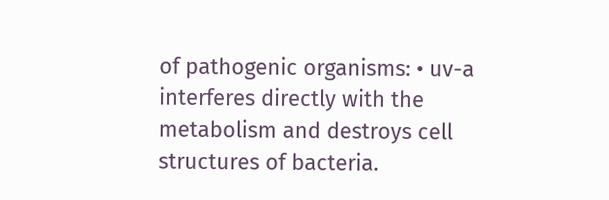of pathogenic organisms: • uv-a interferes directly with the metabolism and destroys cell structures of bacteria.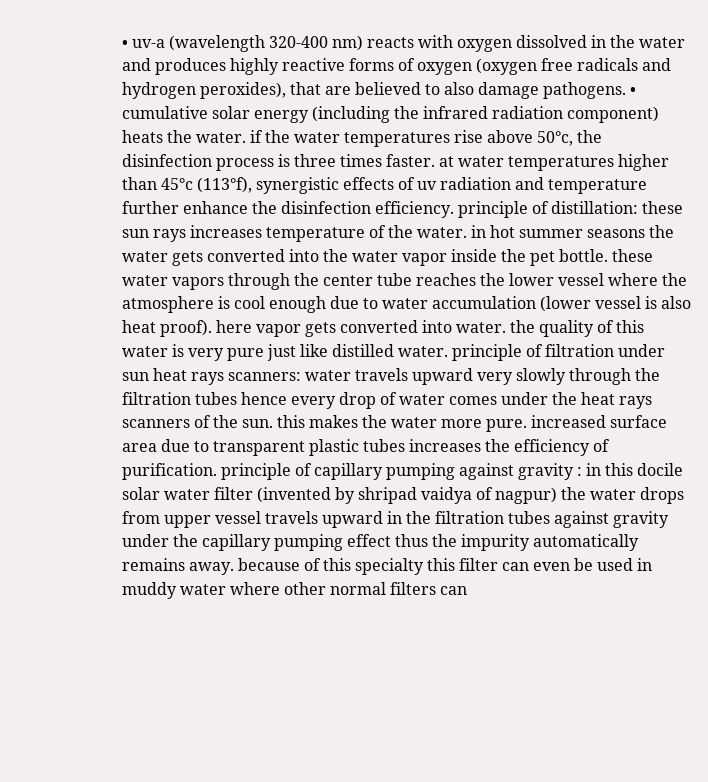• uv-a (wavelength 320-400 nm) reacts with oxygen dissolved in the water and produces highly reactive forms of oxygen (oxygen free radicals and hydrogen peroxides), that are believed to also damage pathogens. • cumulative solar energy (including the infrared radiation component) heats the water. if the water temperatures rise above 50°c, the disinfection process is three times faster. at water temperatures higher than 45°c (113°f), synergistic effects of uv radiation and temperature further enhance the disinfection efficiency. principle of distillation: these sun rays increases temperature of the water. in hot summer seasons the water gets converted into the water vapor inside the pet bottle. these water vapors through the center tube reaches the lower vessel where the atmosphere is cool enough due to water accumulation (lower vessel is also heat proof). here vapor gets converted into water. the quality of this water is very pure just like distilled water. principle of filtration under sun heat rays scanners: water travels upward very slowly through the filtration tubes hence every drop of water comes under the heat rays scanners of the sun. this makes the water more pure. increased surface area due to transparent plastic tubes increases the efficiency of purification. principle of capillary pumping against gravity : in this docile solar water filter (invented by shripad vaidya of nagpur) the water drops from upper vessel travels upward in the filtration tubes against gravity under the capillary pumping effect thus the impurity automatically remains away. because of this specialty this filter can even be used in muddy water where other normal filters can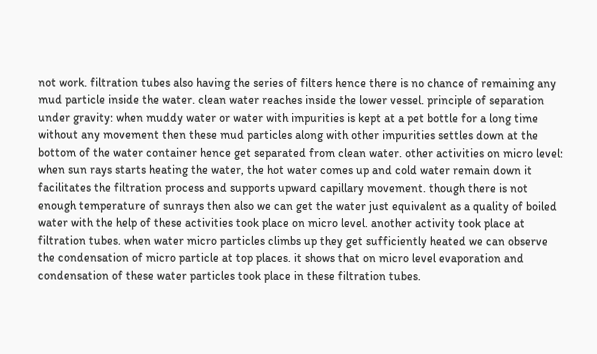not work. filtration tubes also having the series of filters hence there is no chance of remaining any mud particle inside the water. clean water reaches inside the lower vessel. principle of separation under gravity: when muddy water or water with impurities is kept at a pet bottle for a long time without any movement then these mud particles along with other impurities settles down at the bottom of the water container hence get separated from clean water. other activities on micro level: when sun rays starts heating the water, the hot water comes up and cold water remain down it facilitates the filtration process and supports upward capillary movement. though there is not enough temperature of sunrays then also we can get the water just equivalent as a quality of boiled water with the help of these activities took place on micro level. another activity took place at filtration tubes. when water micro particles climbs up they get sufficiently heated we can observe the condensation of micro particle at top places. it shows that on micro level evaporation and condensation of these water particles took place in these filtration tubes.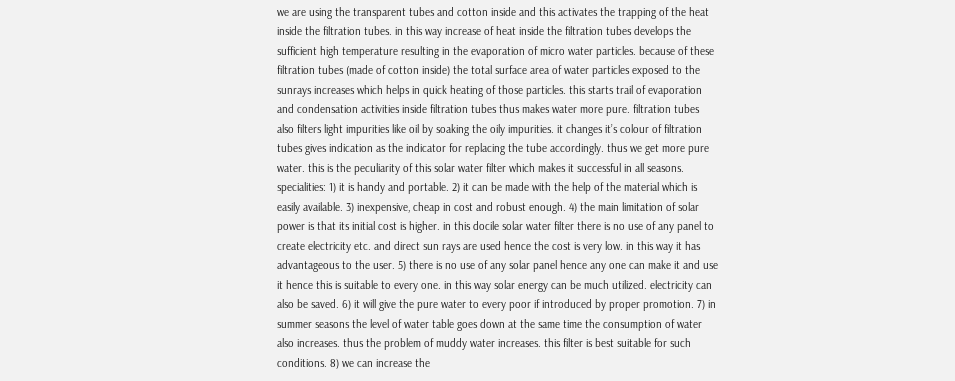we are using the transparent tubes and cotton inside and this activates the trapping of the heat inside the filtration tubes. in this way increase of heat inside the filtration tubes develops the sufficient high temperature resulting in the evaporation of micro water particles. because of these filtration tubes (made of cotton inside) the total surface area of water particles exposed to the sunrays increases which helps in quick heating of those particles. this starts trail of evaporation and condensation activities inside filtration tubes thus makes water more pure. filtration tubes also filters light impurities like oil by soaking the oily impurities. it changes it’s colour of filtration tubes gives indication as the indicator for replacing the tube accordingly. thus we get more pure water. this is the peculiarity of this solar water filter which makes it successful in all seasons. specialities: 1) it is handy and portable. 2) it can be made with the help of the material which is easily available. 3) inexpensive, cheap in cost and robust enough. 4) the main limitation of solar power is that its initial cost is higher. in this docile solar water filter there is no use of any panel to create electricity etc. and direct sun rays are used hence the cost is very low. in this way it has advantageous to the user. 5) there is no use of any solar panel hence any one can make it and use it hence this is suitable to every one. in this way solar energy can be much utilized. electricity can also be saved. 6) it will give the pure water to every poor if introduced by proper promotion. 7) in summer seasons the level of water table goes down at the same time the consumption of water also increases. thus the problem of muddy water increases. this filter is best suitable for such conditions. 8) we can increase the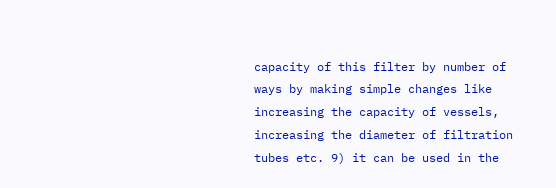capacity of this filter by number of ways by making simple changes like increasing the capacity of vessels, increasing the diameter of filtration tubes etc. 9) it can be used in the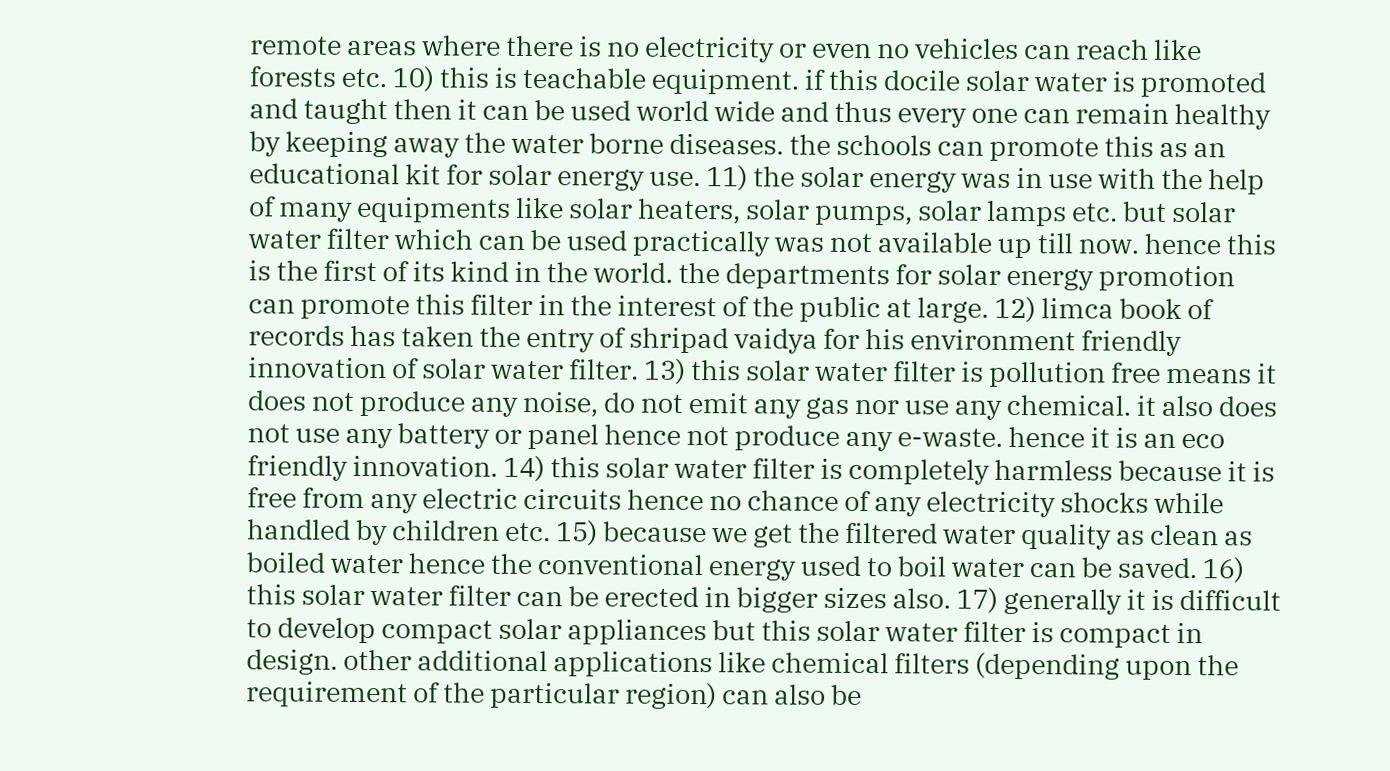remote areas where there is no electricity or even no vehicles can reach like forests etc. 10) this is teachable equipment. if this docile solar water is promoted and taught then it can be used world wide and thus every one can remain healthy by keeping away the water borne diseases. the schools can promote this as an educational kit for solar energy use. 11) the solar energy was in use with the help of many equipments like solar heaters, solar pumps, solar lamps etc. but solar water filter which can be used practically was not available up till now. hence this is the first of its kind in the world. the departments for solar energy promotion can promote this filter in the interest of the public at large. 12) limca book of records has taken the entry of shripad vaidya for his environment friendly innovation of solar water filter. 13) this solar water filter is pollution free means it does not produce any noise, do not emit any gas nor use any chemical. it also does not use any battery or panel hence not produce any e-waste. hence it is an eco friendly innovation. 14) this solar water filter is completely harmless because it is free from any electric circuits hence no chance of any electricity shocks while handled by children etc. 15) because we get the filtered water quality as clean as boiled water hence the conventional energy used to boil water can be saved. 16) this solar water filter can be erected in bigger sizes also. 17) generally it is difficult to develop compact solar appliances but this solar water filter is compact in design. other additional applications like chemical filters (depending upon the requirement of the particular region) can also be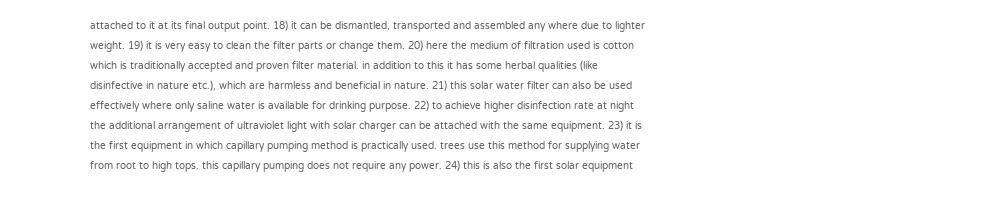attached to it at its final output point. 18) it can be dismantled, transported and assembled any where due to lighter weight. 19) it is very easy to clean the filter parts or change them. 20) here the medium of filtration used is cotton which is traditionally accepted and proven filter material. in addition to this it has some herbal qualities (like disinfective in nature etc.), which are harmless and beneficial in nature. 21) this solar water filter can also be used effectively where only saline water is available for drinking purpose. 22) to achieve higher disinfection rate at night the additional arrangement of ultraviolet light with solar charger can be attached with the same equipment. 23) it is the first equipment in which capillary pumping method is practically used. trees use this method for supplying water from root to high tops. this capillary pumping does not require any power. 24) this is also the first solar equipment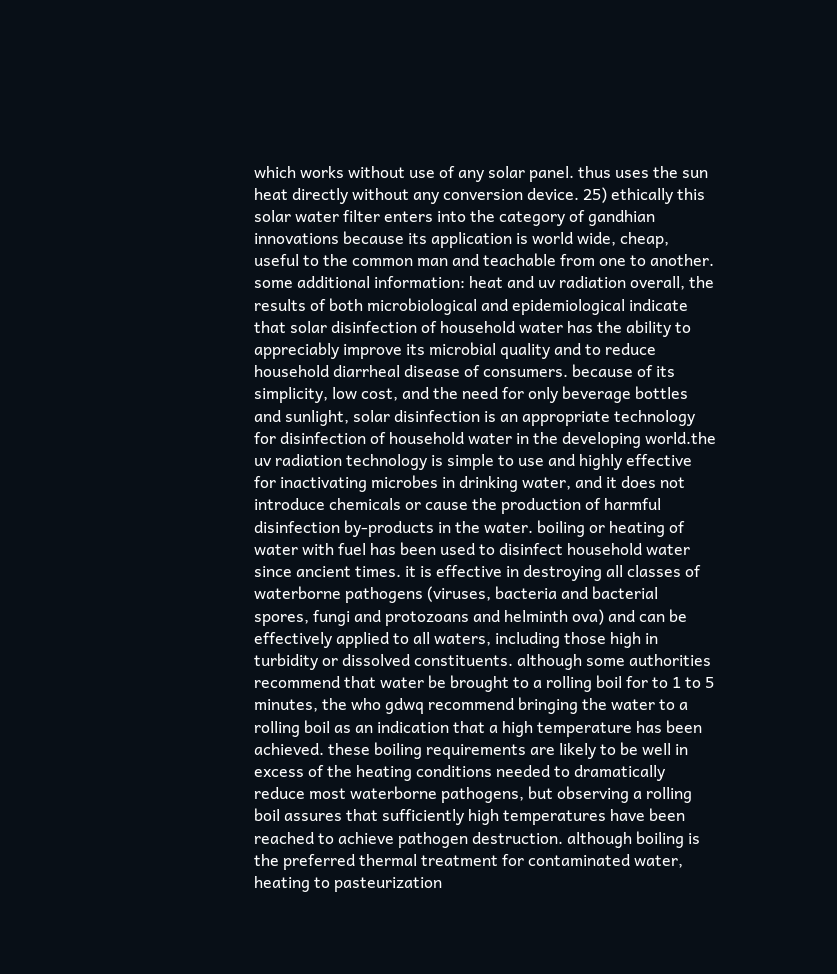which works without use of any solar panel. thus uses the sun heat directly without any conversion device. 25) ethically this solar water filter enters into the category of gandhian innovations because its application is world wide, cheap, useful to the common man and teachable from one to another. some additional information: heat and uv radiation overall, the results of both microbiological and epidemiological indicate that solar disinfection of household water has the ability to appreciably improve its microbial quality and to reduce household diarrheal disease of consumers. because of its simplicity, low cost, and the need for only beverage bottles and sunlight, solar disinfection is an appropriate technology for disinfection of household water in the developing world.the uv radiation technology is simple to use and highly effective for inactivating microbes in drinking water, and it does not introduce chemicals or cause the production of harmful disinfection by-products in the water. boiling or heating of water with fuel has been used to disinfect household water since ancient times. it is effective in destroying all classes of waterborne pathogens (viruses, bacteria and bacterial spores, fungi and protozoans and helminth ova) and can be effectively applied to all waters, including those high in turbidity or dissolved constituents. although some authorities recommend that water be brought to a rolling boil for to 1 to 5 minutes, the who gdwq recommend bringing the water to a rolling boil as an indication that a high temperature has been achieved. these boiling requirements are likely to be well in excess of the heating conditions needed to dramatically reduce most waterborne pathogens, but observing a rolling boil assures that sufficiently high temperatures have been reached to achieve pathogen destruction. although boiling is the preferred thermal treatment for contaminated water, heating to pasteurization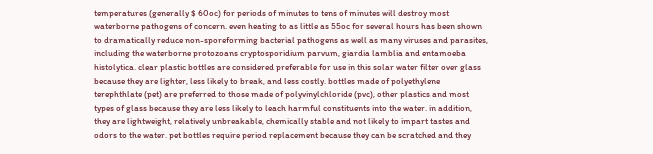temperatures (generally $ 60oc) for periods of minutes to tens of minutes will destroy most waterborne pathogens of concern. even heating to as little as 55oc for several hours has been shown to dramatically reduce non-sporeforming bacterial pathogens as well as many viruses and parasites, including the waterborne protozoans cryptosporidium parvum, giardia lamblia and entamoeba histolytica. clear plastic bottles are considered preferable for use in this solar water filter over glass because they are lighter, less likely to break, and less costly. bottles made of polyethylene terephthlate (pet) are preferred to those made of polyvinylchloride (pvc), other plastics and most types of glass because they are less likely to leach harmful constituents into the water. in addition, they are lightweight, relatively unbreakable, chemically stable and not likely to impart tastes and odors to the water. pet bottles require period replacement because they can be scratched and they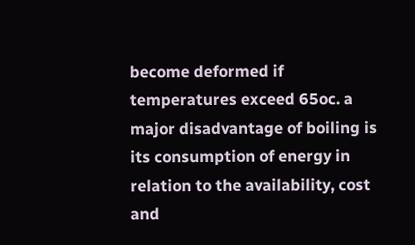become deformed if temperatures exceed 65oc. a major disadvantage of boiling is its consumption of energy in relation to the availability, cost and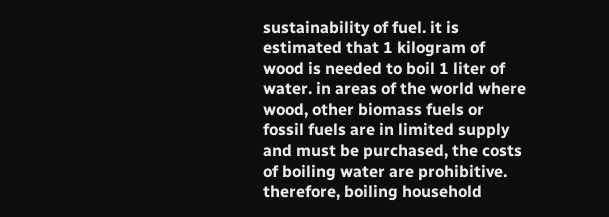sustainability of fuel. it is estimated that 1 kilogram of wood is needed to boil 1 liter of water. in areas of the world where wood, other biomass fuels or fossil fuels are in limited supply and must be purchased, the costs of boiling water are prohibitive. therefore, boiling household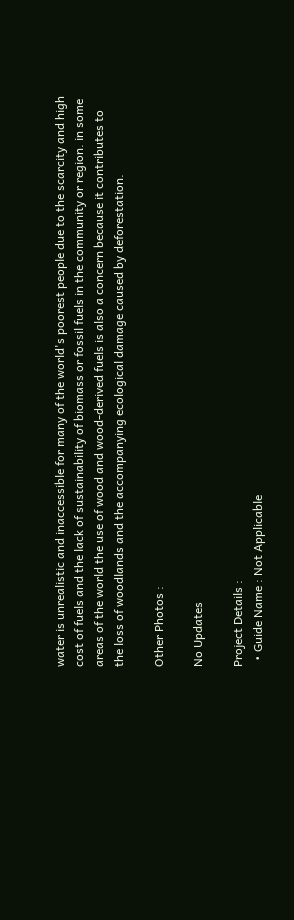water is unrealistic and inaccessible for many of the world's poorest people due to the scarcity and high cost of fuels and the lack of sustainability of biomass or fossil fuels in the community or region. in some areas of the world the use of wood and wood-derived fuels is also a concern because it contributes to the loss of woodlands and the accompanying ecological damage caused by deforestation.

Other Photos :

No Updates

Project Details :
  • Guide Name : Not Applicable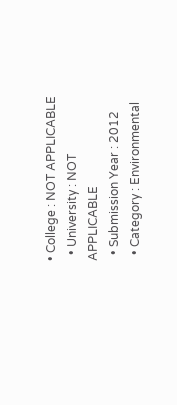• College : NOT APPLICABLE
  • University : NOT APPLICABLE
  • Submission Year : 2012
  • Category : Environmental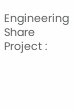Engineering
Share Project :